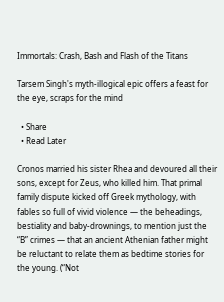Immortals: Crash, Bash and Flash of the Titans

Tarsem Singh's myth-illogical epic offers a feast for the eye, scraps for the mind

  • Share
  • Read Later

Cronos married his sister Rhea and devoured all their sons, except for Zeus, who killed him. That primal family dispute kicked off Greek mythology, with fables so full of vivid violence — the beheadings, bestiality and baby-drownings, to mention just the “B” crimes — that an ancient Athenian father might be reluctant to relate them as bedtime stories for the young. (“Not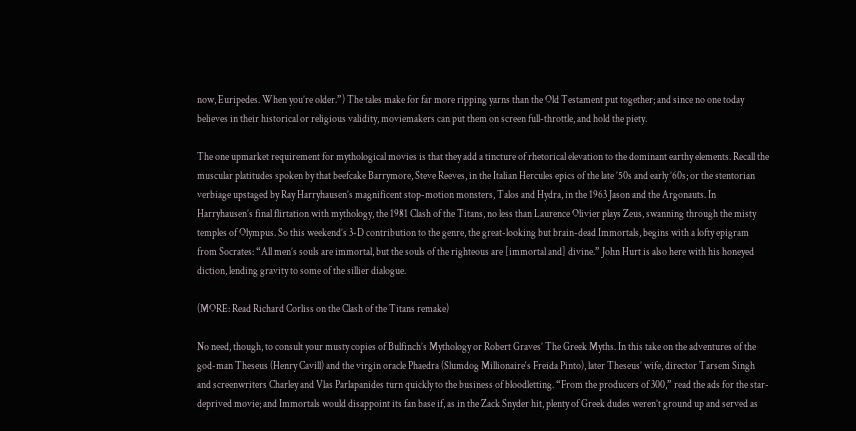now, Euripedes. When you’re older.”) The tales make for far more ripping yarns than the Old Testament put together; and since no one today believes in their historical or religious validity, moviemakers can put them on screen full-throttle, and hold the piety.

The one upmarket requirement for mythological movies is that they add a tincture of rhetorical elevation to the dominant earthy elements. Recall the muscular platitudes spoken by that beefcake Barrymore, Steve Reeves, in the Italian Hercules epics of the late ’50s and early ’60s; or the stentorian verbiage upstaged by Ray Harryhausen’s magnificent stop-motion monsters, Talos and Hydra, in the 1963 Jason and the Argonauts. In Harryhausen’s final flirtation with mythology, the 1981 Clash of the Titans, no less than Laurence Olivier plays Zeus, swanning through the misty temples of Olympus. So this weekend’s 3-D contribution to the genre, the great-looking but brain-dead Immortals, begins with a lofty epigram from Socrates: “All men’s souls are immortal, but the souls of the righteous are [immortal and] divine.” John Hurt is also here with his honeyed diction, lending gravity to some of the sillier dialogue.

(MORE: Read Richard Corliss on the Clash of the Titans remake)

No need, though, to consult your musty copies of Bulfinch’s Mythology or Robert Graves’ The Greek Myths. In this take on the adventures of the god-man Theseus (Henry Cavill) and the virgin oracle Phaedra (Slumdog Millionaire‘s Freida Pinto), later Theseus’ wife, director Tarsem Singh and screenwriters Charley and Vlas Parlapanides turn quickly to the business of bloodletting. “From the producers of 300,” read the ads for the star-deprived movie; and Immortals would disappoint its fan base if, as in the Zack Snyder hit, plenty of Greek dudes weren’t ground up and served as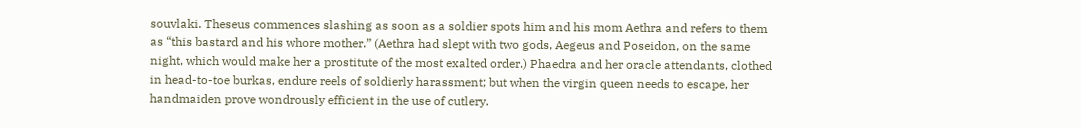souvlaki. Theseus commences slashing as soon as a soldier spots him and his mom Aethra and refers to them as “this bastard and his whore mother.” (Aethra had slept with two gods, Aegeus and Poseidon, on the same night, which would make her a prostitute of the most exalted order.) Phaedra and her oracle attendants, clothed in head-to-toe burkas, endure reels of soldierly harassment; but when the virgin queen needs to escape, her handmaiden prove wondrously efficient in the use of cutlery.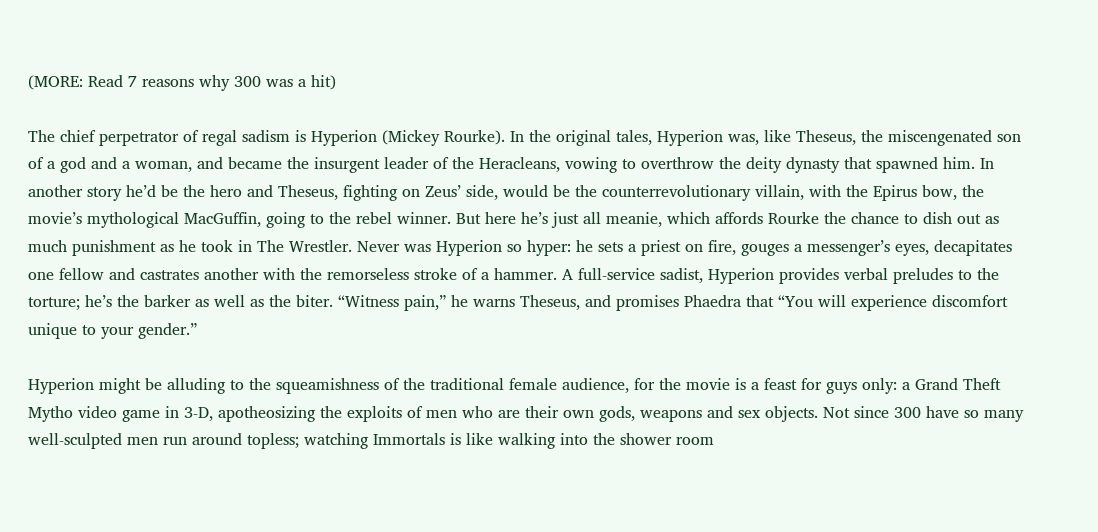(MORE: Read 7 reasons why 300 was a hit)

The chief perpetrator of regal sadism is Hyperion (Mickey Rourke). In the original tales, Hyperion was, like Theseus, the miscengenated son of a god and a woman, and became the insurgent leader of the Heracleans, vowing to overthrow the deity dynasty that spawned him. In another story he’d be the hero and Theseus, fighting on Zeus’ side, would be the counterrevolutionary villain, with the Epirus bow, the movie’s mythological MacGuffin, going to the rebel winner. But here he’s just all meanie, which affords Rourke the chance to dish out as much punishment as he took in The Wrestler. Never was Hyperion so hyper: he sets a priest on fire, gouges a messenger’s eyes, decapitates one fellow and castrates another with the remorseless stroke of a hammer. A full-service sadist, Hyperion provides verbal preludes to the torture; he’s the barker as well as the biter. “Witness pain,” he warns Theseus, and promises Phaedra that “You will experience discomfort unique to your gender.”

Hyperion might be alluding to the squeamishness of the traditional female audience, for the movie is a feast for guys only: a Grand Theft Mytho video game in 3-D, apotheosizing the exploits of men who are their own gods, weapons and sex objects. Not since 300 have so many well-sculpted men run around topless; watching Immortals is like walking into the shower room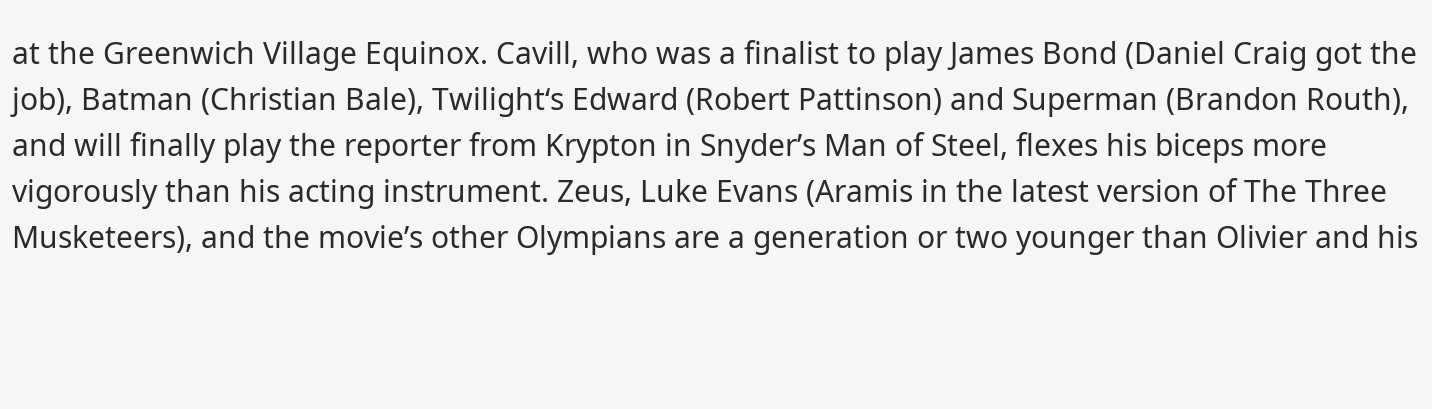at the Greenwich Village Equinox. Cavill, who was a finalist to play James Bond (Daniel Craig got the job), Batman (Christian Bale), Twilight‘s Edward (Robert Pattinson) and Superman (Brandon Routh), and will finally play the reporter from Krypton in Snyder’s Man of Steel, flexes his biceps more vigorously than his acting instrument. Zeus, Luke Evans (Aramis in the latest version of The Three Musketeers), and the movie’s other Olympians are a generation or two younger than Olivier and his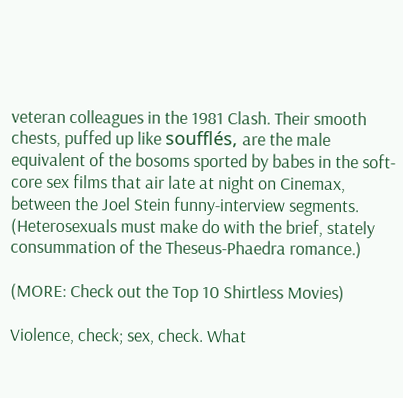veteran colleagues in the 1981 Clash. Their smooth chests, puffed up like soufflés, are the male equivalent of the bosoms sported by babes in the soft-core sex films that air late at night on Cinemax, between the Joel Stein funny-interview segments. (Heterosexuals must make do with the brief, stately consummation of the Theseus-Phaedra romance.)

(MORE: Check out the Top 10 Shirtless Movies)

Violence, check; sex, check. What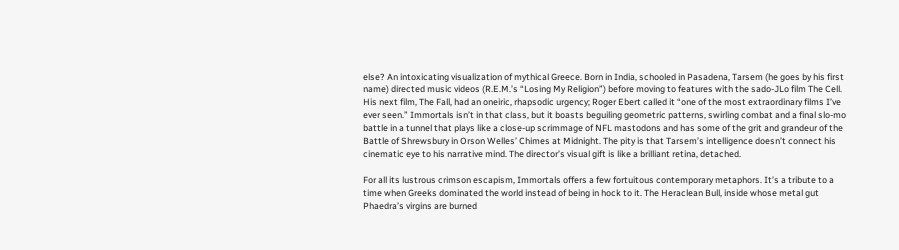else? An intoxicating visualization of mythical Greece. Born in India, schooled in Pasadena, Tarsem (he goes by his first name) directed music videos (R.E.M.’s “Losing My Religion”) before moving to features with the sado-JLo film The Cell. His next film, The Fall, had an oneiric, rhapsodic urgency; Roger Ebert called it “one of the most extraordinary films I’ve ever seen.” Immortals isn’t in that class, but it boasts beguiling geometric patterns, swirling combat and a final slo-mo battle in a tunnel that plays like a close-up scrimmage of NFL mastodons and has some of the grit and grandeur of the Battle of Shrewsbury in Orson Welles’ Chimes at Midnight. The pity is that Tarsem’s intelligence doesn’t connect his cinematic eye to his narrative mind. The director’s visual gift is like a brilliant retina, detached.

For all its lustrous crimson escapism, Immortals offers a few fortuitous contemporary metaphors. It’s a tribute to a time when Greeks dominated the world instead of being in hock to it. The Heraclean Bull, inside whose metal gut Phaedra’s virgins are burned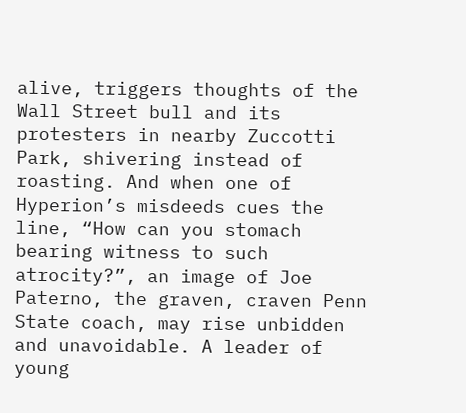alive, triggers thoughts of the Wall Street bull and its protesters in nearby Zuccotti Park, shivering instead of roasting. And when one of Hyperion’s misdeeds cues the line, “How can you stomach bearing witness to such atrocity?”, an image of Joe Paterno, the graven, craven Penn State coach, may rise unbidden and unavoidable. A leader of young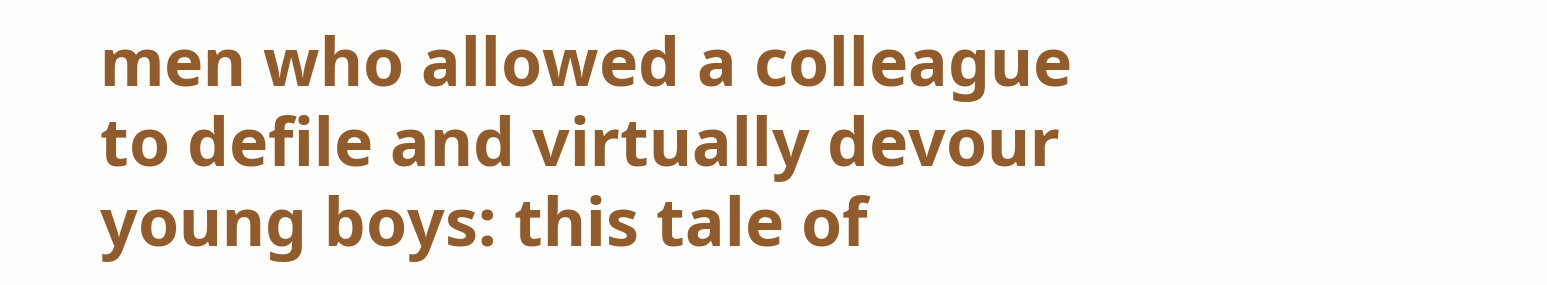men who allowed a colleague to defile and virtually devour young boys: this tale of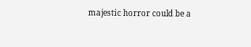majestic horror could be a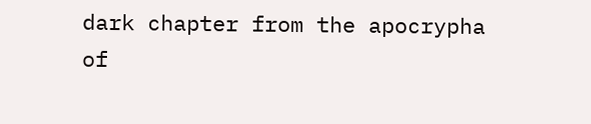dark chapter from the apocrypha of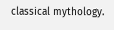classical mythology.